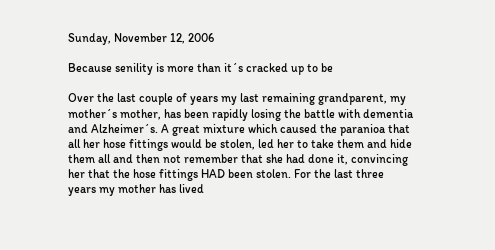Sunday, November 12, 2006

Because senility is more than it´s cracked up to be

Over the last couple of years my last remaining grandparent, my mother´s mother, has been rapidly losing the battle with dementia and Alzheimer´s. A great mixture which caused the paranioa that all her hose fittings would be stolen, led her to take them and hide them all and then not remember that she had done it, convincing her that the hose fittings HAD been stolen. For the last three years my mother has lived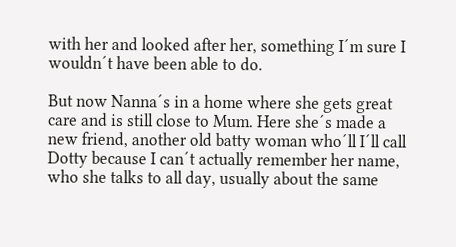with her and looked after her, something I´m sure I wouldn´t have been able to do.

But now Nanna´s in a home where she gets great care and is still close to Mum. Here she´s made a new friend, another old batty woman who´ll I´ll call Dotty because I can´t actually remember her name, who she talks to all day, usually about the same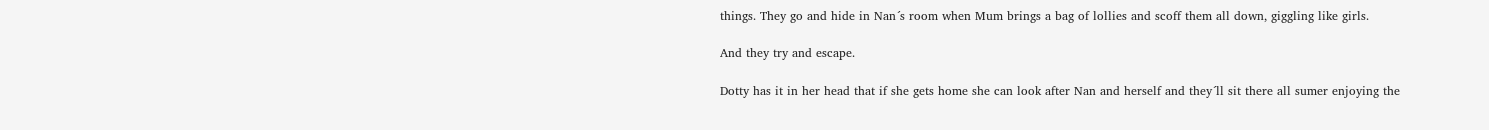things. They go and hide in Nan´s room when Mum brings a bag of lollies and scoff them all down, giggling like girls.

And they try and escape.

Dotty has it in her head that if she gets home she can look after Nan and herself and they´ll sit there all sumer enjoying the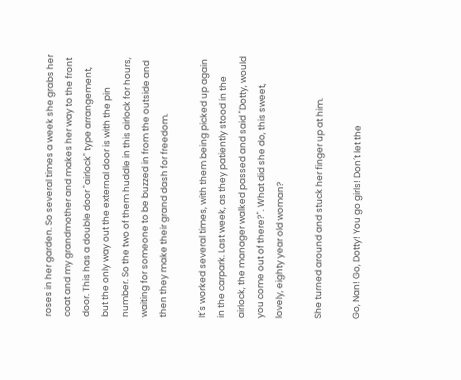roses in her garden. So several times a week she grabs her coat and my grandmother and makes her way to the front door. This has a double door "airlock" type arrangement, but the only way out the external door is with the pin number. So the two of them huddle in this airlock for hours, waiting for someone to be buzzed in from the outside and then they make their grand dash for freedom.

It´s worked several times, with them being picked up again in the carpark. Last week, as they patiently stood in the airlock, the manager walked passed and said "Dotty, would you come out of there?". What did she do, this sweet, lovely, eighty year old woman?

She turned around and stuck her finger up at him.

Go, Nan! Go, Dotty! You go girls! Don´t let the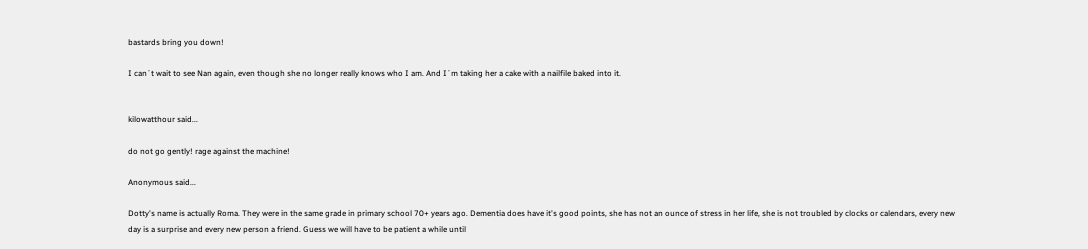bastards bring you down!

I can´t wait to see Nan again, even though she no longer really knows who I am. And I´m taking her a cake with a nailfile baked into it.


kilowatthour said...

do not go gently! rage against the machine!

Anonymous said...

Dotty's name is actually Roma. They were in the same grade in primary school 70+ years ago. Dementia does have it's good points, she has not an ounce of stress in her life, she is not troubled by clocks or calendars, every new day is a surprise and every new person a friend. Guess we will have to be patient a while until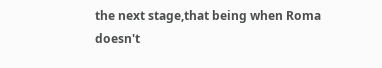the next stage,that being when Roma doesn't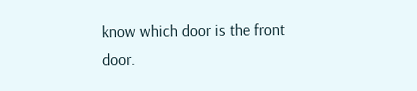know which door is the front door.